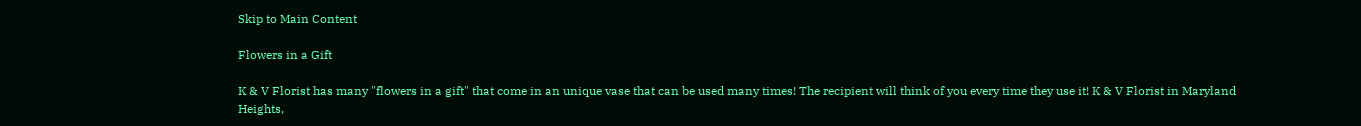Skip to Main Content

Flowers in a Gift

K & V Florist has many "flowers in a gift" that come in an unique vase that can be used many times! The recipient will think of you every time they use it! K & V Florist in Maryland Heights,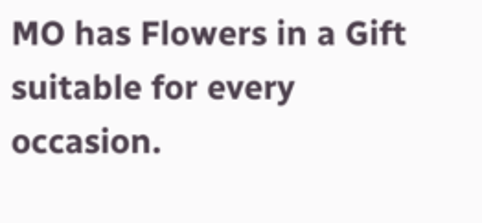MO has Flowers in a Gift suitable for every occasion.